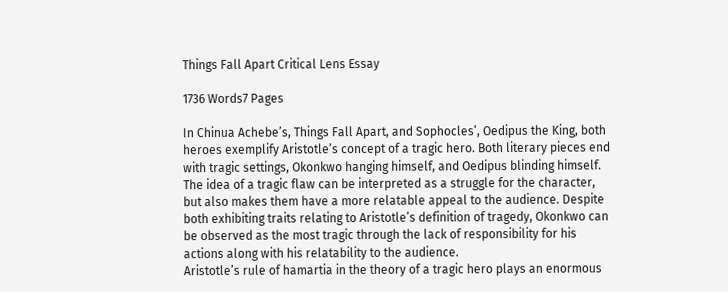Things Fall Apart Critical Lens Essay

1736 Words7 Pages

In Chinua Achebe’s, Things Fall Apart, and Sophocles’, Oedipus the King, both heroes exemplify Aristotle’s concept of a tragic hero. Both literary pieces end with tragic settings, Okonkwo hanging himself, and Oedipus blinding himself. The idea of a tragic flaw can be interpreted as a struggle for the character, but also makes them have a more relatable appeal to the audience. Despite both exhibiting traits relating to Aristotle’s definition of tragedy, Okonkwo can be observed as the most tragic through the lack of responsibility for his actions along with his relatability to the audience.
Aristotle’s rule of hamartia in the theory of a tragic hero plays an enormous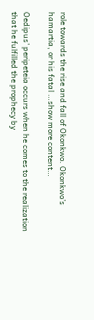role towards the rise and fall of Okonkwo. Okonkwo’s hamartia, or his fatal …show more content…

Oedipus’ peripeteia occurs when he comes to the realization that he fulfilled the prophecy by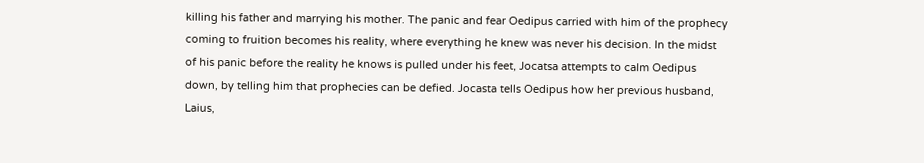killing his father and marrying his mother. The panic and fear Oedipus carried with him of the prophecy coming to fruition becomes his reality, where everything he knew was never his decision. In the midst of his panic before the reality he knows is pulled under his feet, Jocatsa attempts to calm Oedipus down, by telling him that prophecies can be defied. Jocasta tells Oedipus how her previous husband, Laius,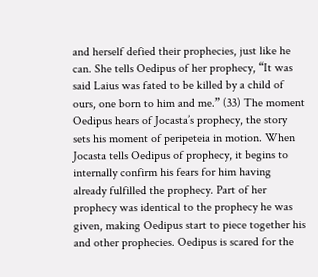and herself defied their prophecies, just like he can. She tells Oedipus of her prophecy, “It was said Laius was fated to be killed by a child of ours, one born to him and me.” (33) The moment Oedipus hears of Jocasta’s prophecy, the story sets his moment of peripeteia in motion. When Jocasta tells Oedipus of prophecy, it begins to internally confirm his fears for him having already fulfilled the prophecy. Part of her prophecy was identical to the prophecy he was given, making Oedipus start to piece together his and other prophecies. Oedipus is scared for the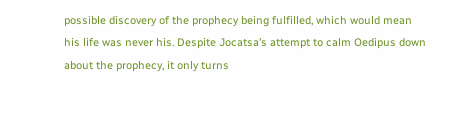possible discovery of the prophecy being fulfilled, which would mean his life was never his. Despite Jocatsa’s attempt to calm Oedipus down about the prophecy, it only turns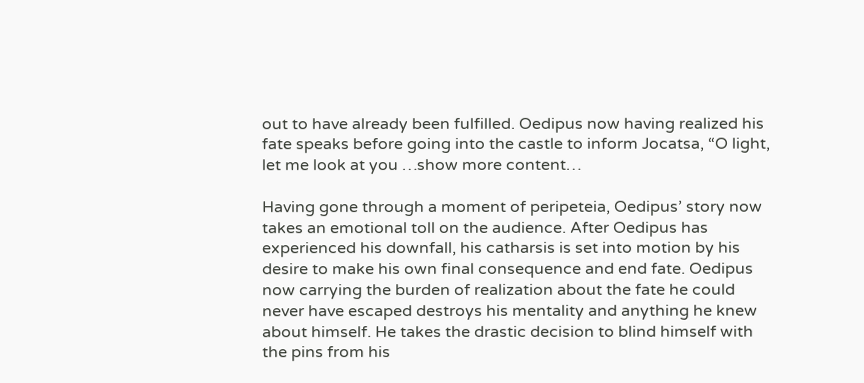out to have already been fulfilled. Oedipus now having realized his fate speaks before going into the castle to inform Jocatsa, “O light, let me look at you …show more content…

Having gone through a moment of peripeteia, Oedipus’ story now takes an emotional toll on the audience. After Oedipus has experienced his downfall, his catharsis is set into motion by his desire to make his own final consequence and end fate. Oedipus now carrying the burden of realization about the fate he could never have escaped destroys his mentality and anything he knew about himself. He takes the drastic decision to blind himself with the pins from his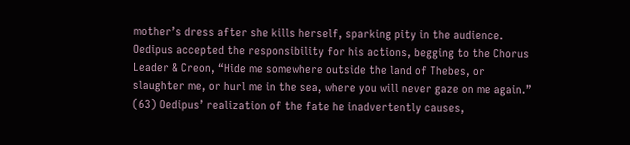mother’s dress after she kills herself, sparking pity in the audience. Oedipus accepted the responsibility for his actions, begging to the Chorus Leader & Creon, “Hide me somewhere outside the land of Thebes, or slaughter me, or hurl me in the sea, where you will never gaze on me again.” (63) Oedipus’ realization of the fate he inadvertently causes,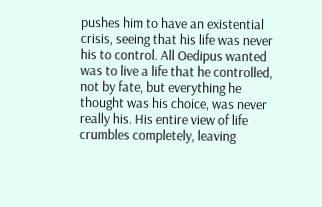pushes him to have an existential crisis, seeing that his life was never his to control. All Oedipus wanted was to live a life that he controlled, not by fate, but everything he thought was his choice, was never really his. His entire view of life crumbles completely, leaving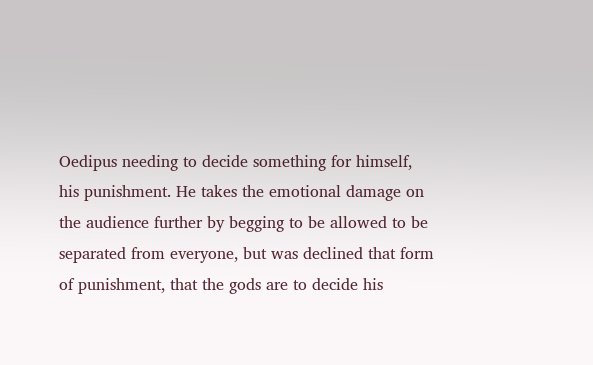Oedipus needing to decide something for himself, his punishment. He takes the emotional damage on the audience further by begging to be allowed to be separated from everyone, but was declined that form of punishment, that the gods are to decide his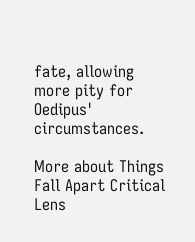fate, allowing more pity for Oedipus' circumstances.

More about Things Fall Apart Critical Lens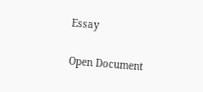Essay

Open Document